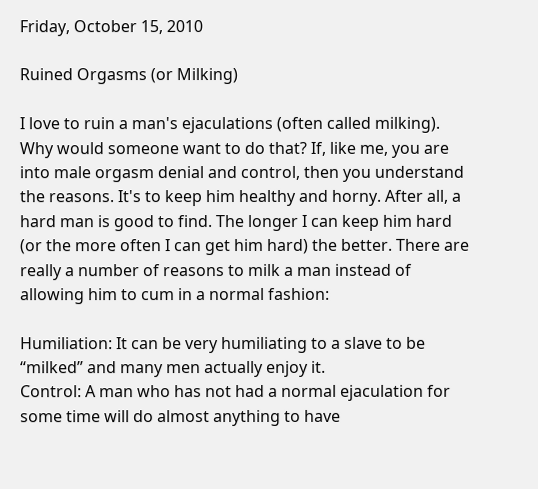Friday, October 15, 2010

Ruined Orgasms (or Milking)

I love to ruin a man's ejaculations (often called milking). Why would someone want to do that? If, like me, you are into male orgasm denial and control, then you understand the reasons. It's to keep him healthy and horny. After all, a hard man is good to find. The longer I can keep him hard (or the more often I can get him hard) the better. There are really a number of reasons to milk a man instead of allowing him to cum in a normal fashion:

Humiliation: It can be very humiliating to a slave to be “milked” and many men actually enjoy it.
Control: A man who has not had a normal ejaculation for some time will do almost anything to have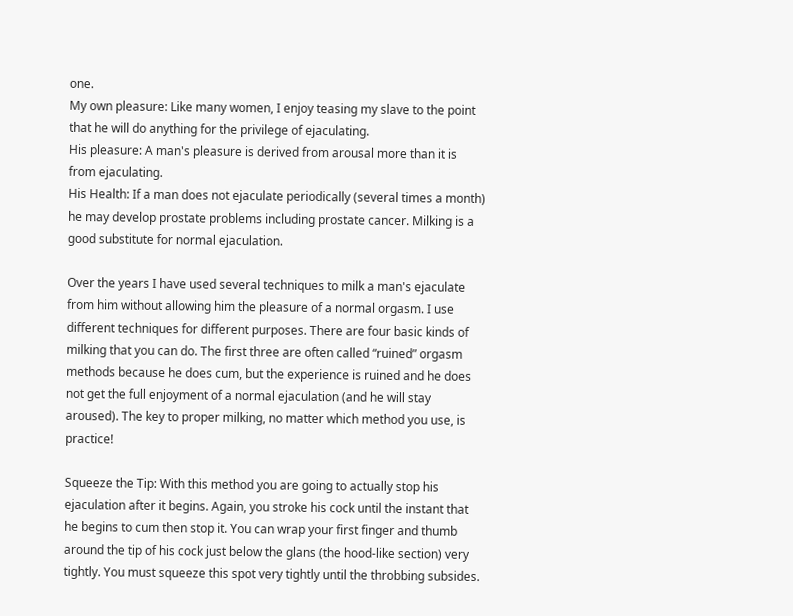one.
My own pleasure: Like many women, I enjoy teasing my slave to the point that he will do anything for the privilege of ejaculating.
His pleasure: A man's pleasure is derived from arousal more than it is from ejaculating.
His Health: If a man does not ejaculate periodically (several times a month) he may develop prostate problems including prostate cancer. Milking is a good substitute for normal ejaculation.

Over the years I have used several techniques to milk a man's ejaculate from him without allowing him the pleasure of a normal orgasm. I use different techniques for different purposes. There are four basic kinds of milking that you can do. The first three are often called “ruined” orgasm methods because he does cum, but the experience is ruined and he does not get the full enjoyment of a normal ejaculation (and he will stay aroused). The key to proper milking, no matter which method you use, is practice!

Squeeze the Tip: With this method you are going to actually stop his ejaculation after it begins. Again, you stroke his cock until the instant that he begins to cum then stop it. You can wrap your first finger and thumb around the tip of his cock just below the glans (the hood-like section) very tightly. You must squeeze this spot very tightly until the throbbing subsides.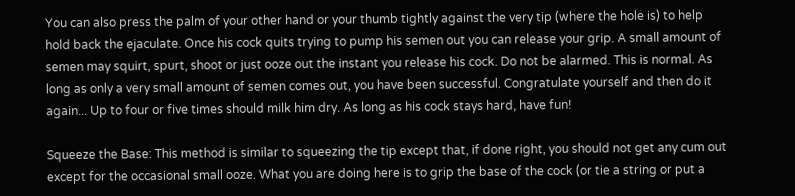You can also press the palm of your other hand or your thumb tightly against the very tip (where the hole is) to help hold back the ejaculate. Once his cock quits trying to pump his semen out you can release your grip. A small amount of semen may squirt, spurt, shoot or just ooze out the instant you release his cock. Do not be alarmed. This is normal. As long as only a very small amount of semen comes out, you have been successful. Congratulate yourself and then do it again... Up to four or five times should milk him dry. As long as his cock stays hard, have fun!

Squeeze the Base: This method is similar to squeezing the tip except that, if done right, you should not get any cum out except for the occasional small ooze. What you are doing here is to grip the base of the cock (or tie a string or put a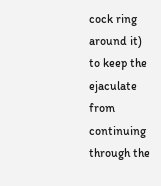cock ring around it) to keep the ejaculate from continuing through the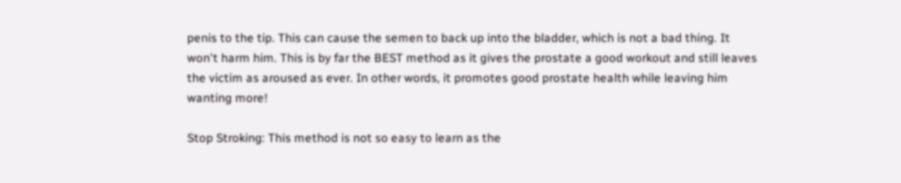penis to the tip. This can cause the semen to back up into the bladder, which is not a bad thing. It won't harm him. This is by far the BEST method as it gives the prostate a good workout and still leaves the victim as aroused as ever. In other words, it promotes good prostate health while leaving him wanting more!

Stop Stroking: This method is not so easy to learn as the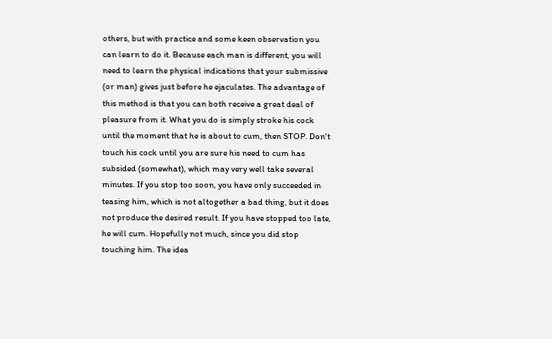others, but with practice and some keen observation you can learn to do it. Because each man is different, you will need to learn the physical indications that your submissive (or man) gives just before he ejaculates. The advantage of this method is that you can both receive a great deal of pleasure from it. What you do is simply stroke his cock until the moment that he is about to cum, then STOP. Don't touch his cock until you are sure his need to cum has subsided (somewhat), which may very well take several minutes. If you stop too soon, you have only succeeded in teasing him, which is not altogether a bad thing, but it does not produce the desired result. If you have stopped too late, he will cum. Hopefully not much, since you did stop touching him. The idea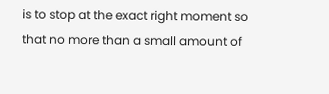is to stop at the exact right moment so that no more than a small amount of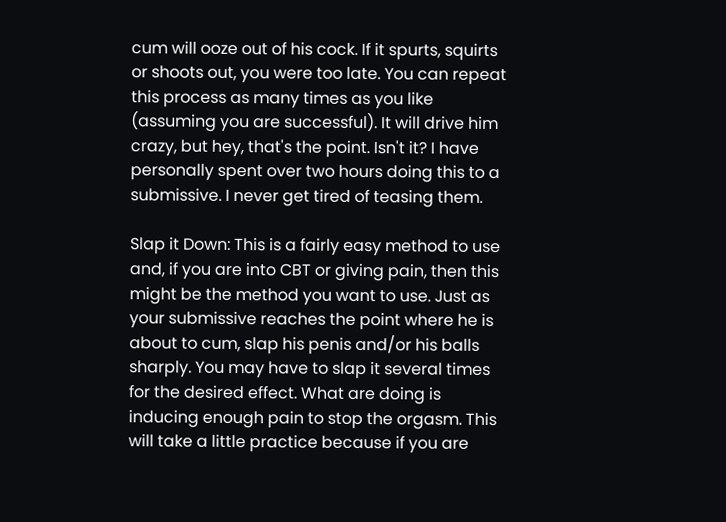cum will ooze out of his cock. If it spurts, squirts or shoots out, you were too late. You can repeat this process as many times as you like (assuming you are successful). It will drive him crazy, but hey, that's the point. Isn't it? I have personally spent over two hours doing this to a submissive. I never get tired of teasing them.

Slap it Down: This is a fairly easy method to use and, if you are into CBT or giving pain, then this might be the method you want to use. Just as your submissive reaches the point where he is about to cum, slap his penis and/or his balls sharply. You may have to slap it several times for the desired effect. What are doing is inducing enough pain to stop the orgasm. This will take a little practice because if you are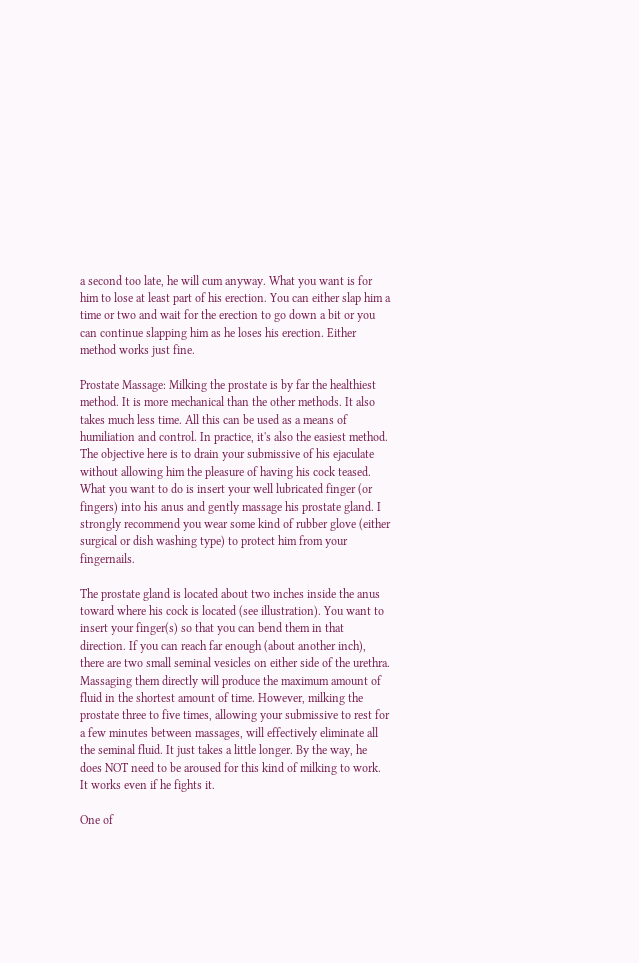a second too late, he will cum anyway. What you want is for him to lose at least part of his erection. You can either slap him a time or two and wait for the erection to go down a bit or you can continue slapping him as he loses his erection. Either method works just fine.

Prostate Massage: Milking the prostate is by far the healthiest method. It is more mechanical than the other methods. It also takes much less time. All this can be used as a means of humiliation and control. In practice, it's also the easiest method. The objective here is to drain your submissive of his ejaculate without allowing him the pleasure of having his cock teased. What you want to do is insert your well lubricated finger (or fingers) into his anus and gently massage his prostate gland. I strongly recommend you wear some kind of rubber glove (either surgical or dish washing type) to protect him from your fingernails.

The prostate gland is located about two inches inside the anus toward where his cock is located (see illustration). You want to insert your finger(s) so that you can bend them in that direction. If you can reach far enough (about another inch), there are two small seminal vesicles on either side of the urethra. Massaging them directly will produce the maximum amount of fluid in the shortest amount of time. However, milking the prostate three to five times, allowing your submissive to rest for a few minutes between massages, will effectively eliminate all the seminal fluid. It just takes a little longer. By the way, he does NOT need to be aroused for this kind of milking to work. It works even if he fights it.

One of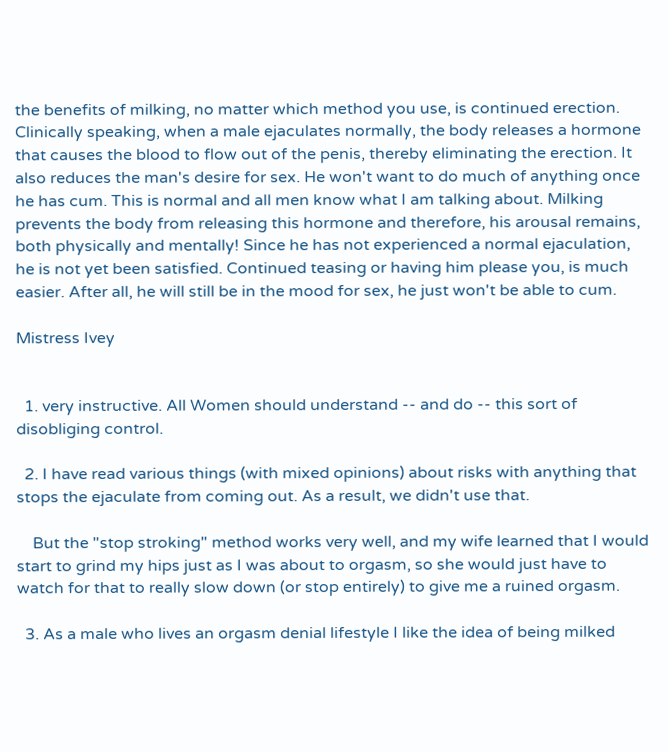the benefits of milking, no matter which method you use, is continued erection. Clinically speaking, when a male ejaculates normally, the body releases a hormone that causes the blood to flow out of the penis, thereby eliminating the erection. It also reduces the man's desire for sex. He won't want to do much of anything once he has cum. This is normal and all men know what I am talking about. Milking prevents the body from releasing this hormone and therefore, his arousal remains, both physically and mentally! Since he has not experienced a normal ejaculation, he is not yet been satisfied. Continued teasing or having him please you, is much easier. After all, he will still be in the mood for sex, he just won't be able to cum.

Mistress Ivey


  1. very instructive. All Women should understand -- and do -- this sort of disobliging control.

  2. I have read various things (with mixed opinions) about risks with anything that stops the ejaculate from coming out. As a result, we didn't use that.

    But the "stop stroking" method works very well, and my wife learned that I would start to grind my hips just as I was about to orgasm, so she would just have to watch for that to really slow down (or stop entirely) to give me a ruined orgasm.

  3. As a male who lives an orgasm denial lifestyle I like the idea of being milked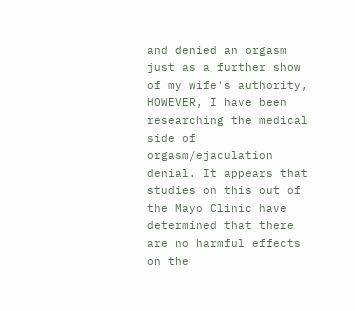and denied an orgasm just as a further show of my wife's authority, HOWEVER, I have been researching the medical side of orgasm/ejaculation denial. It appears that studies on this out of the Mayo Clinic have determined that there are no harmful effects on the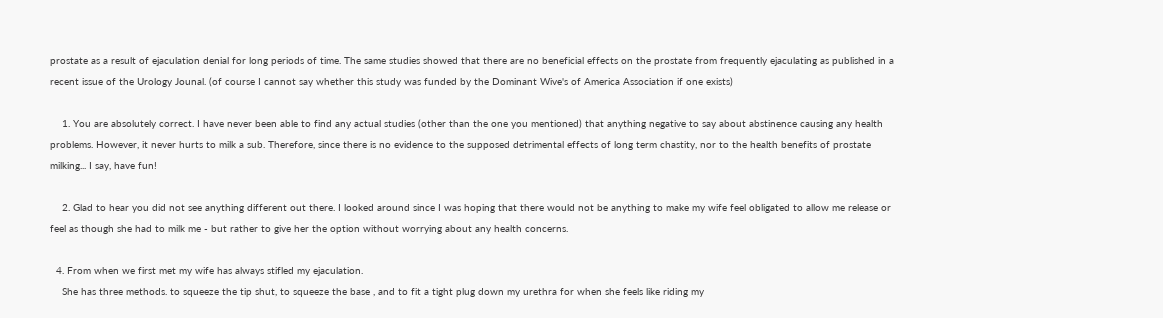prostate as a result of ejaculation denial for long periods of time. The same studies showed that there are no beneficial effects on the prostate from frequently ejaculating as published in a recent issue of the Urology Jounal. (of course I cannot say whether this study was funded by the Dominant Wive's of America Association if one exists)

    1. You are absolutely correct. I have never been able to find any actual studies (other than the one you mentioned) that anything negative to say about abstinence causing any health problems. However, it never hurts to milk a sub. Therefore, since there is no evidence to the supposed detrimental effects of long term chastity, nor to the health benefits of prostate milking... I say, have fun!

    2. Glad to hear you did not see anything different out there. I looked around since I was hoping that there would not be anything to make my wife feel obligated to allow me release or feel as though she had to milk me - but rather to give her the option without worrying about any health concerns.

  4. From when we first met my wife has always stifled my ejaculation.
    She has three methods. to squeeze the tip shut, to squeeze the base , and to fit a tight plug down my urethra for when she feels like riding my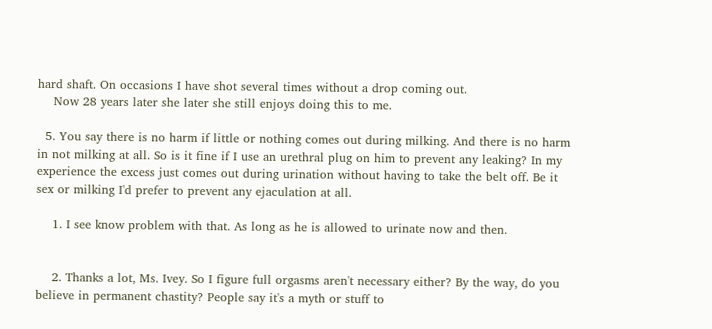hard shaft. On occasions I have shot several times without a drop coming out.
    Now 28 years later she later she still enjoys doing this to me.

  5. You say there is no harm if little or nothing comes out during milking. And there is no harm in not milking at all. So is it fine if I use an urethral plug on him to prevent any leaking? In my experience the excess just comes out during urination without having to take the belt off. Be it sex or milking I'd prefer to prevent any ejaculation at all.

    1. I see know problem with that. As long as he is allowed to urinate now and then.


    2. Thanks a lot, Ms. Ivey. So I figure full orgasms aren't necessary either? By the way, do you believe in permanent chastity? People say it's a myth or stuff to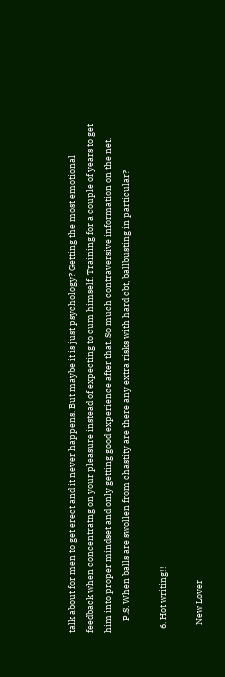talk about for men to get erect and it never happens. But maybe it is just psychology? Getting the most emotional feedback when concentratng on your pleasure instead of expecting to cum himself. Training for a couple of years to get him into proper mindset and only getting good experience after that. So much contraversive information on the net.
      P.S. When balls are swollen from chastity are there any extra risks with hard cbt, ballbusting in particular?

  6. Hot writing!!

    New Lover